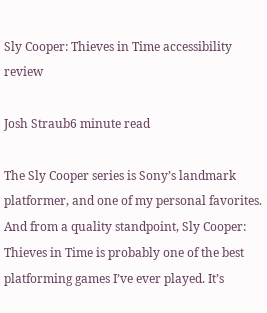Sly Cooper: Thieves in Time accessibility review

Josh Straub6 minute read

The Sly Cooper series is Sony’s landmark platformer, and one of my personal favorites. And from a quality standpoint, Sly Cooper: Thieves in Time is probably one of the best platforming games I’ve ever played. It’s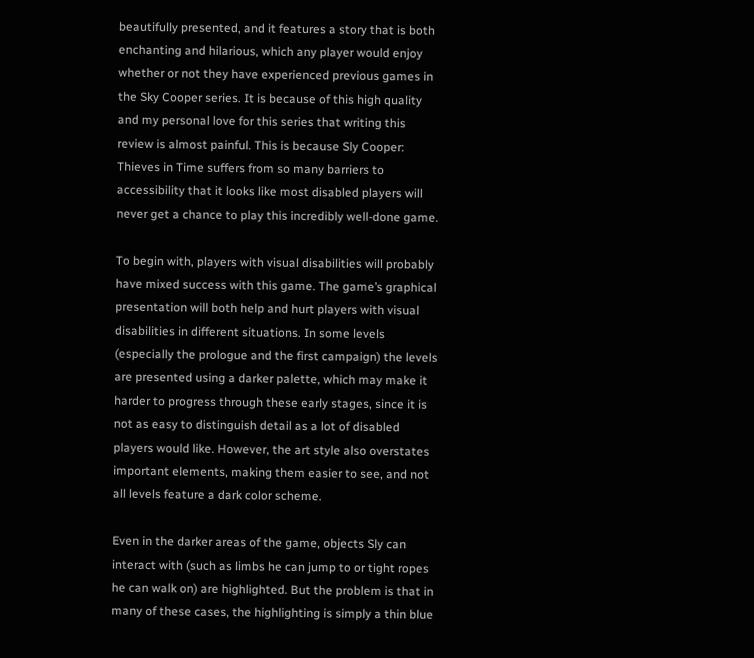beautifully presented, and it features a story that is both enchanting and hilarious, which any player would enjoy whether or not they have experienced previous games in the Sky Cooper series. It is because of this high quality and my personal love for this series that writing this review is almost painful. This is because Sly Cooper: Thieves in Time suffers from so many barriers to accessibility that it looks like most disabled players will never get a chance to play this incredibly well-done game.

To begin with, players with visual disabilities will probably have mixed success with this game. The game’s graphical presentation will both help and hurt players with visual disabilities in different situations. In some levels (especially the prologue and the first campaign) the levels are presented using a darker palette, which may make it harder to progress through these early stages, since it is not as easy to distinguish detail as a lot of disabled players would like. However, the art style also overstates important elements, making them easier to see, and not all levels feature a dark color scheme.

Even in the darker areas of the game, objects Sly can interact with (such as limbs he can jump to or tight ropes he can walk on) are highlighted. But the problem is that in many of these cases, the highlighting is simply a thin blue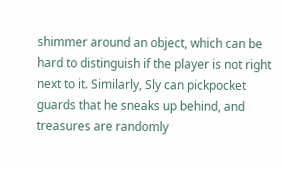shimmer around an object, which can be hard to distinguish if the player is not right next to it. Similarly, Sly can pickpocket guards that he sneaks up behind, and treasures are randomly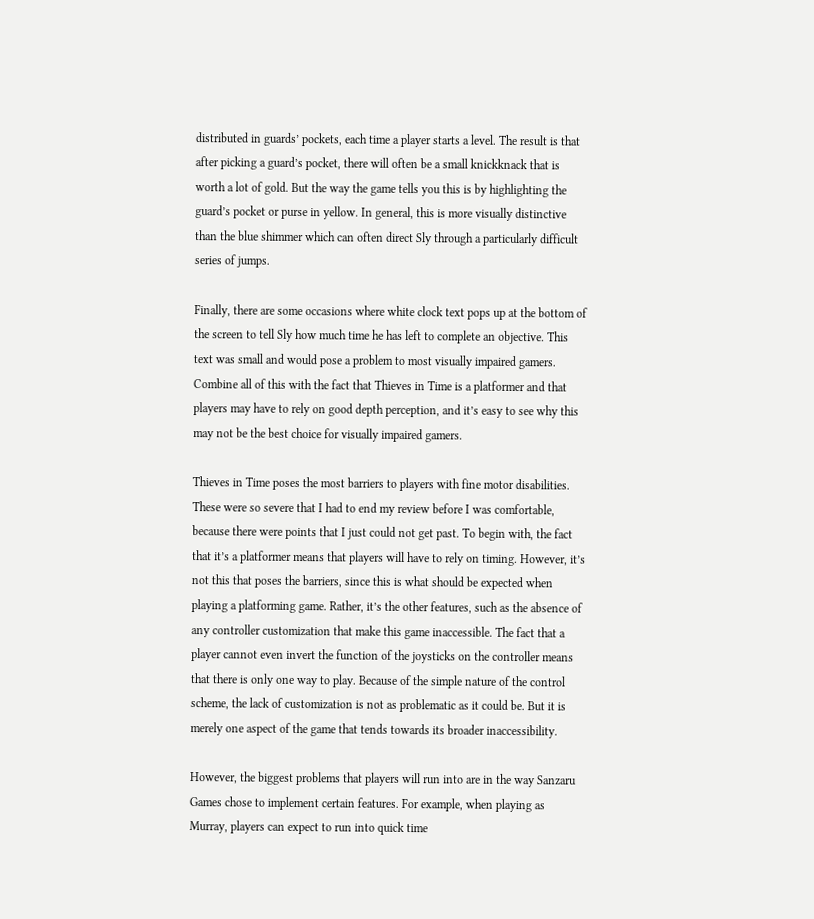distributed in guards’ pockets, each time a player starts a level. The result is that after picking a guard’s pocket, there will often be a small knickknack that is worth a lot of gold. But the way the game tells you this is by highlighting the guard’s pocket or purse in yellow. In general, this is more visually distinctive than the blue shimmer which can often direct Sly through a particularly difficult series of jumps.

Finally, there are some occasions where white clock text pops up at the bottom of the screen to tell Sly how much time he has left to complete an objective. This text was small and would pose a problem to most visually impaired gamers. Combine all of this with the fact that Thieves in Time is a platformer and that players may have to rely on good depth perception, and it’s easy to see why this may not be the best choice for visually impaired gamers.

Thieves in Time poses the most barriers to players with fine motor disabilities. These were so severe that I had to end my review before I was comfortable, because there were points that I just could not get past. To begin with, the fact that it’s a platformer means that players will have to rely on timing. However, it’s not this that poses the barriers, since this is what should be expected when playing a platforming game. Rather, it’s the other features, such as the absence of any controller customization that make this game inaccessible. The fact that a player cannot even invert the function of the joysticks on the controller means that there is only one way to play. Because of the simple nature of the control scheme, the lack of customization is not as problematic as it could be. But it is merely one aspect of the game that tends towards its broader inaccessibility.

However, the biggest problems that players will run into are in the way Sanzaru Games chose to implement certain features. For example, when playing as Murray, players can expect to run into quick time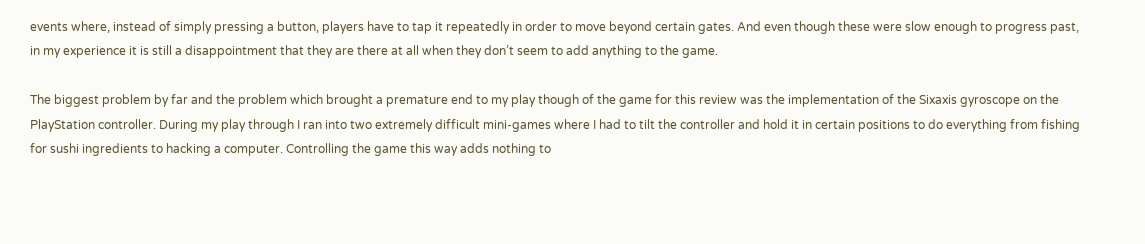events where, instead of simply pressing a button, players have to tap it repeatedly in order to move beyond certain gates. And even though these were slow enough to progress past, in my experience it is still a disappointment that they are there at all when they don’t seem to add anything to the game.

The biggest problem by far and the problem which brought a premature end to my play though of the game for this review was the implementation of the Sixaxis gyroscope on the PlayStation controller. During my play through I ran into two extremely difficult mini-games where I had to tilt the controller and hold it in certain positions to do everything from fishing for sushi ingredients to hacking a computer. Controlling the game this way adds nothing to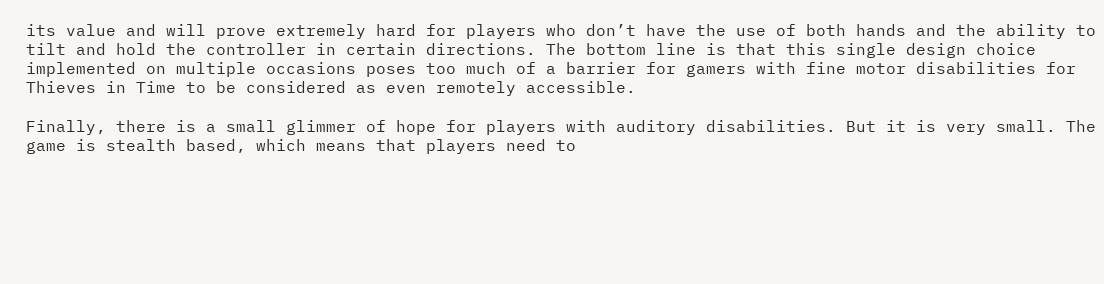its value and will prove extremely hard for players who don’t have the use of both hands and the ability to tilt and hold the controller in certain directions. The bottom line is that this single design choice implemented on multiple occasions poses too much of a barrier for gamers with fine motor disabilities for Thieves in Time to be considered as even remotely accessible.

Finally, there is a small glimmer of hope for players with auditory disabilities. But it is very small. The game is stealth based, which means that players need to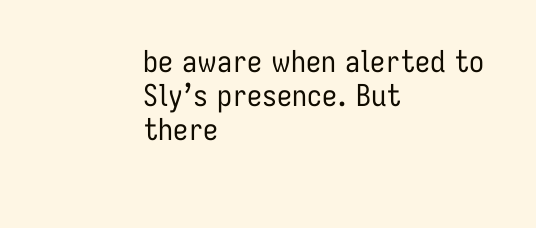be aware when alerted to Sly’s presence. But there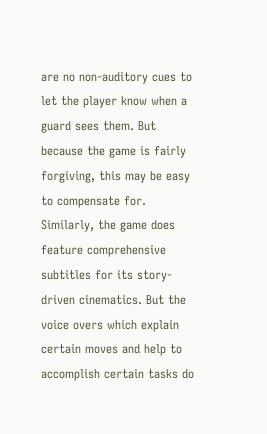are no non-auditory cues to let the player know when a guard sees them. But because the game is fairly forgiving, this may be easy to compensate for. Similarly, the game does feature comprehensive subtitles for its story-driven cinematics. But the voice overs which explain certain moves and help to accomplish certain tasks do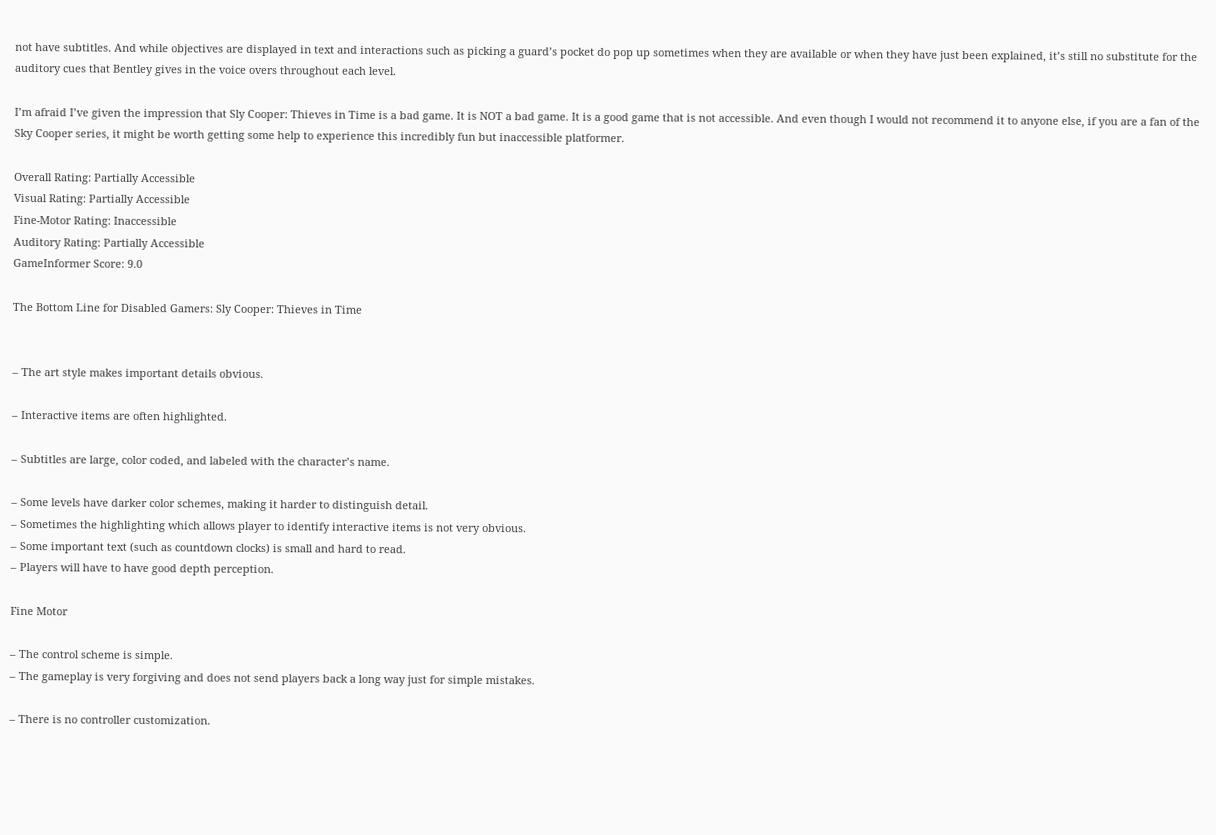not have subtitles. And while objectives are displayed in text and interactions such as picking a guard’s pocket do pop up sometimes when they are available or when they have just been explained, it’s still no substitute for the auditory cues that Bentley gives in the voice overs throughout each level.

I’m afraid I’ve given the impression that Sly Cooper: Thieves in Time is a bad game. It is NOT a bad game. It is a good game that is not accessible. And even though I would not recommend it to anyone else, if you are a fan of the Sky Cooper series, it might be worth getting some help to experience this incredibly fun but inaccessible platformer.

Overall Rating: Partially Accessible
Visual Rating: Partially Accessible
Fine-Motor Rating: Inaccessible
Auditory Rating: Partially Accessible
GameInformer Score: 9.0

The Bottom Line for Disabled Gamers: Sly Cooper: Thieves in Time


– The art style makes important details obvious.

– Interactive items are often highlighted.

– Subtitles are large, color coded, and labeled with the character’s name.

– Some levels have darker color schemes, making it harder to distinguish detail.
– Sometimes the highlighting which allows player to identify interactive items is not very obvious.
– Some important text (such as countdown clocks) is small and hard to read.
– Players will have to have good depth perception.

Fine Motor

– The control scheme is simple.
– The gameplay is very forgiving and does not send players back a long way just for simple mistakes.

– There is no controller customization.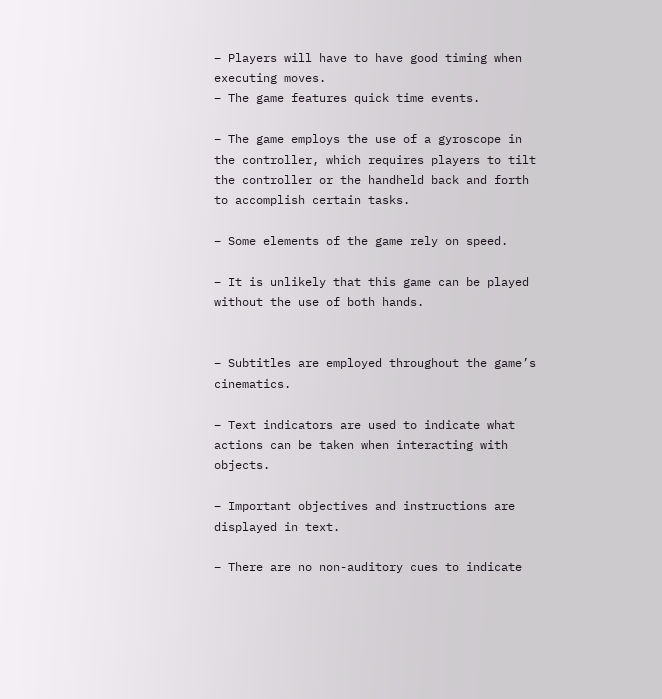– Players will have to have good timing when executing moves.
– The game features quick time events.

– The game employs the use of a gyroscope in the controller, which requires players to tilt the controller or the handheld back and forth to accomplish certain tasks.

– Some elements of the game rely on speed.

– It is unlikely that this game can be played without the use of both hands.


– Subtitles are employed throughout the game’s cinematics.

– Text indicators are used to indicate what actions can be taken when interacting with objects.

– Important objectives and instructions are displayed in text.

– There are no non-auditory cues to indicate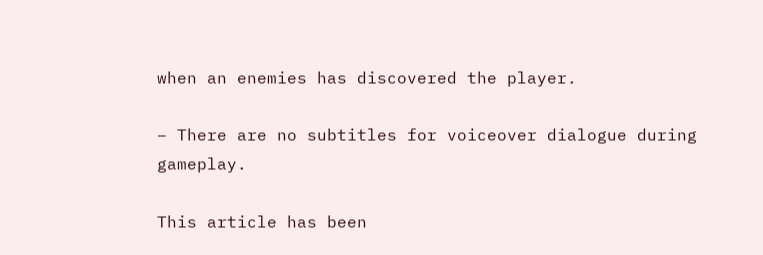when an enemies has discovered the player.

– There are no subtitles for voiceover dialogue during gameplay.

This article has been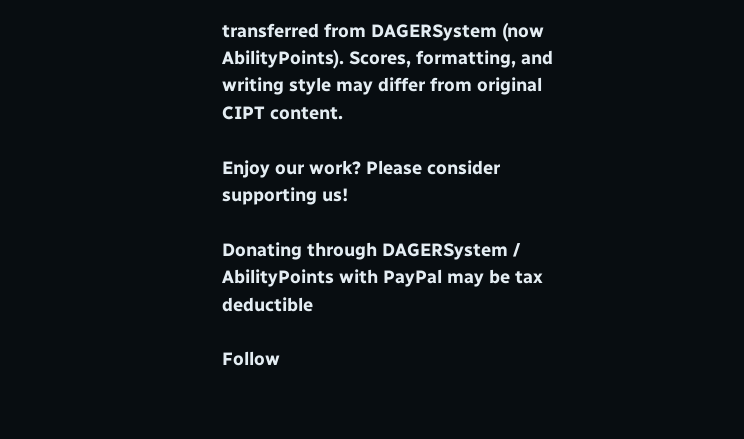transferred from DAGERSystem (now AbilityPoints). Scores, formatting, and writing style may differ from original CIPT content.

Enjoy our work? Please consider supporting us!

Donating through DAGERSystem / AbilityPoints with PayPal may be tax deductible

Follow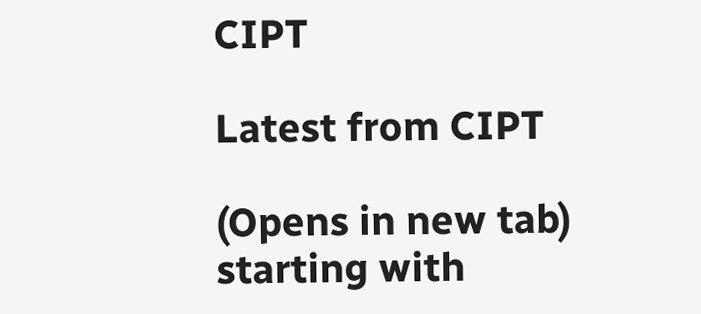CIPT

Latest from CIPT

(Opens in new tab) starting with